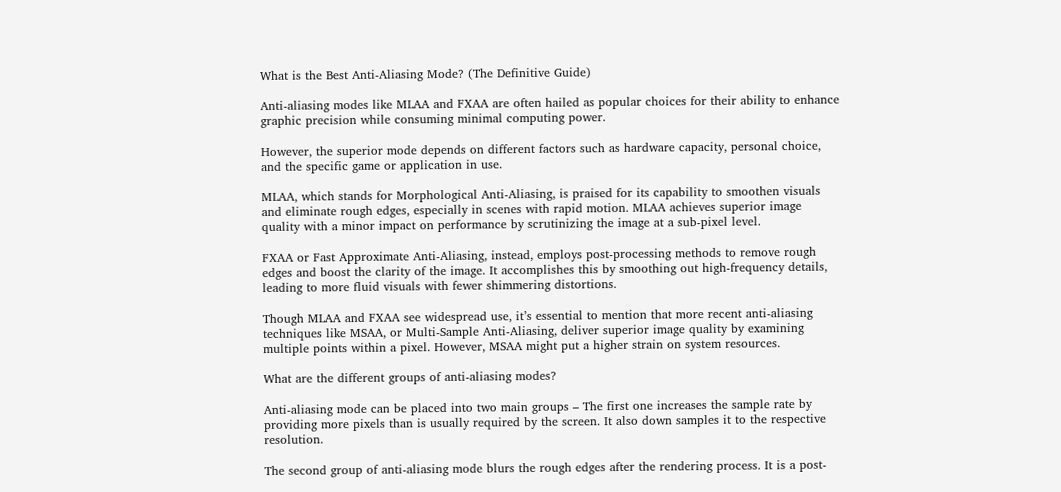What is the Best Anti-Aliasing Mode? (The Definitive Guide)

Anti-aliasing modes like MLAA and FXAA are often hailed as popular choices for their ability to enhance graphic precision while consuming minimal computing power.

However, the superior mode depends on different factors such as hardware capacity, personal choice, and the specific game or application in use.

MLAA, which stands for Morphological Anti-Aliasing, is praised for its capability to smoothen visuals and eliminate rough edges, especially in scenes with rapid motion. MLAA achieves superior image quality with a minor impact on performance by scrutinizing the image at a sub-pixel level.

FXAA or Fast Approximate Anti-Aliasing, instead, employs post-processing methods to remove rough edges and boost the clarity of the image. It accomplishes this by smoothing out high-frequency details, leading to more fluid visuals with fewer shimmering distortions.

Though MLAA and FXAA see widespread use, it’s essential to mention that more recent anti-aliasing techniques like MSAA, or Multi-Sample Anti-Aliasing, deliver superior image quality by examining multiple points within a pixel. However, MSAA might put a higher strain on system resources.

What are the different groups of anti-aliasing modes?

Anti-aliasing mode can be placed into two main groups – The first one increases the sample rate by providing more pixels than is usually required by the screen. It also down samples it to the respective resolution.

The second group of anti-aliasing mode blurs the rough edges after the rendering process. It is a post-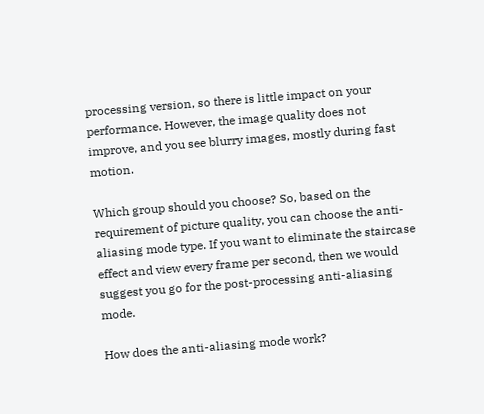processing version, so there is little impact on your performance. However, the image quality does not improve, and you see blurry images, mostly during fast motion.

Which group should you choose? So, based on the requirement of picture quality, you can choose the anti-aliasing mode type. If you want to eliminate the staircase effect and view every frame per second, then we would suggest you go for the post-processing anti-aliasing mode.

How does the anti-aliasing mode work?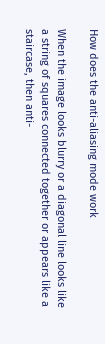How does the anti-aliasing mode work

When the image looks blurry or a diagonal line looks like a string of squares connected together or appears like a staircase, then anti-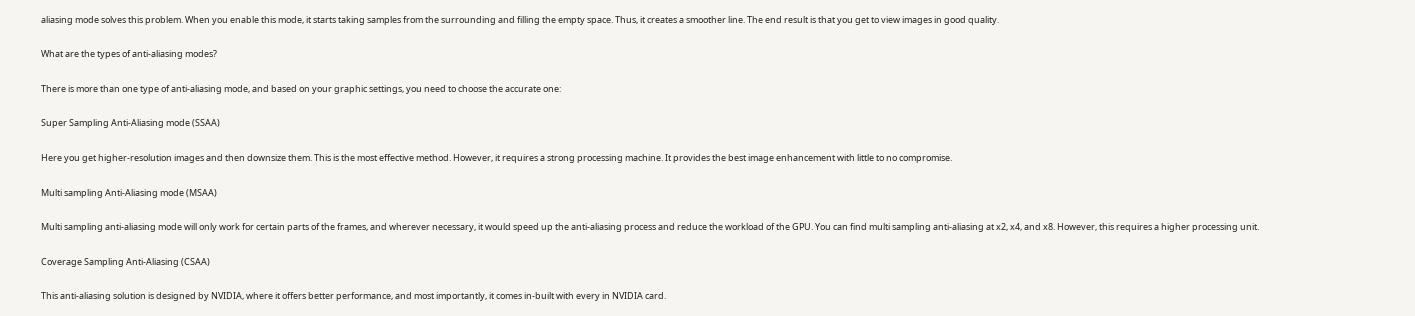aliasing mode solves this problem. When you enable this mode, it starts taking samples from the surrounding and filling the empty space. Thus, it creates a smoother line. The end result is that you get to view images in good quality.

What are the types of anti-aliasing modes?

There is more than one type of anti-aliasing mode, and based on your graphic settings, you need to choose the accurate one:

Super Sampling Anti-Aliasing mode (SSAA)

Here you get higher-resolution images and then downsize them. This is the most effective method. However, it requires a strong processing machine. It provides the best image enhancement with little to no compromise.

Multi sampling Anti-Aliasing mode (MSAA)

Multi sampling anti-aliasing mode will only work for certain parts of the frames, and wherever necessary, it would speed up the anti-aliasing process and reduce the workload of the GPU. You can find multi sampling anti-aliasing at x2, x4, and x8. However, this requires a higher processing unit.

Coverage Sampling Anti-Aliasing (CSAA)

This anti-aliasing solution is designed by NVIDIA, where it offers better performance, and most importantly, it comes in-built with every in NVIDIA card.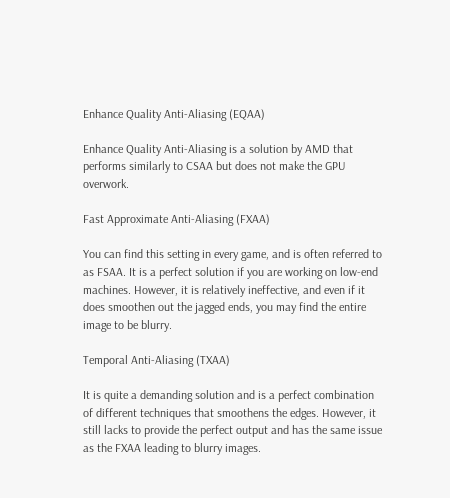Enhance Quality Anti-Aliasing (EQAA)

Enhance Quality Anti-Aliasing is a solution by AMD that performs similarly to CSAA but does not make the GPU overwork.

Fast Approximate Anti-Aliasing (FXAA)

You can find this setting in every game, and is often referred to as FSAA. It is a perfect solution if you are working on low-end machines. However, it is relatively ineffective, and even if it does smoothen out the jagged ends, you may find the entire image to be blurry.

Temporal Anti-Aliasing (TXAA)

It is quite a demanding solution and is a perfect combination of different techniques that smoothens the edges. However, it still lacks to provide the perfect output and has the same issue as the FXAA leading to blurry images.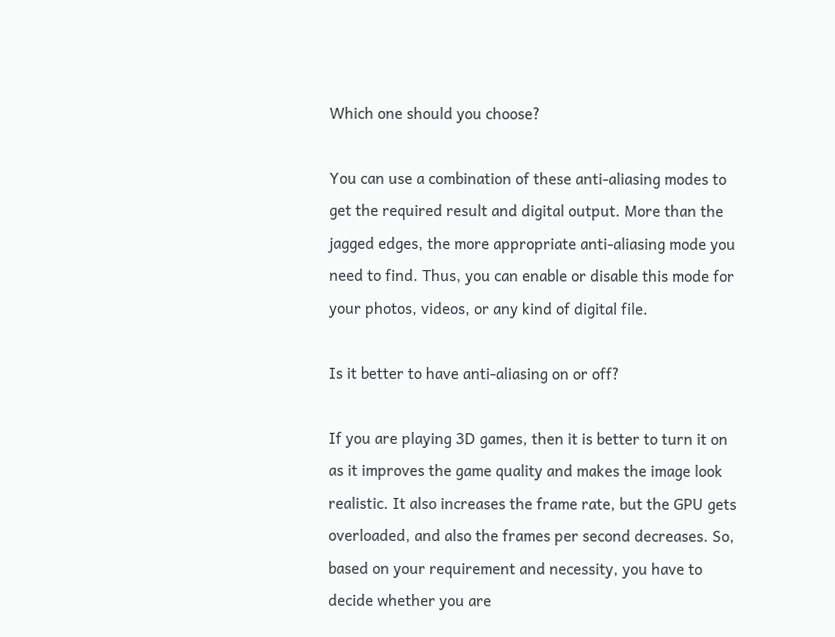Which one should you choose?

You can use a combination of these anti-aliasing modes to get the required result and digital output. More than the jagged edges, the more appropriate anti-aliasing mode you need to find. Thus, you can enable or disable this mode for your photos, videos, or any kind of digital file.

Is it better to have anti-aliasing on or off?

If you are playing 3D games, then it is better to turn it on as it improves the game quality and makes the image look realistic. It also increases the frame rate, but the GPU gets overloaded, and also the frames per second decreases. So, based on your requirement and necessity, you have to decide whether you are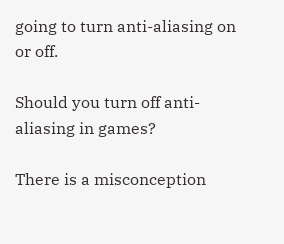going to turn anti-aliasing on or off.

Should you turn off anti-aliasing in games?

There is a misconception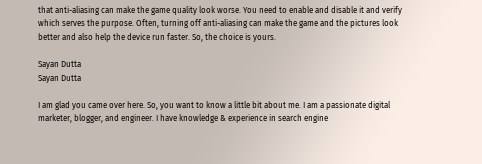that anti-aliasing can make the game quality look worse. You need to enable and disable it and verify which serves the purpose. Often, turning off anti-aliasing can make the game and the pictures look better and also help the device run faster. So, the choice is yours.

Sayan Dutta
Sayan Dutta

I am glad you came over here. So, you want to know a little bit about me. I am a passionate digital marketer, blogger, and engineer. I have knowledge & experience in search engine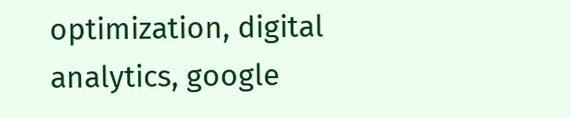optimization, digital analytics, google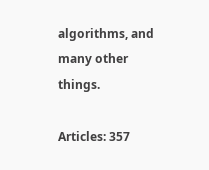algorithms, and many other things.

Articles: 357